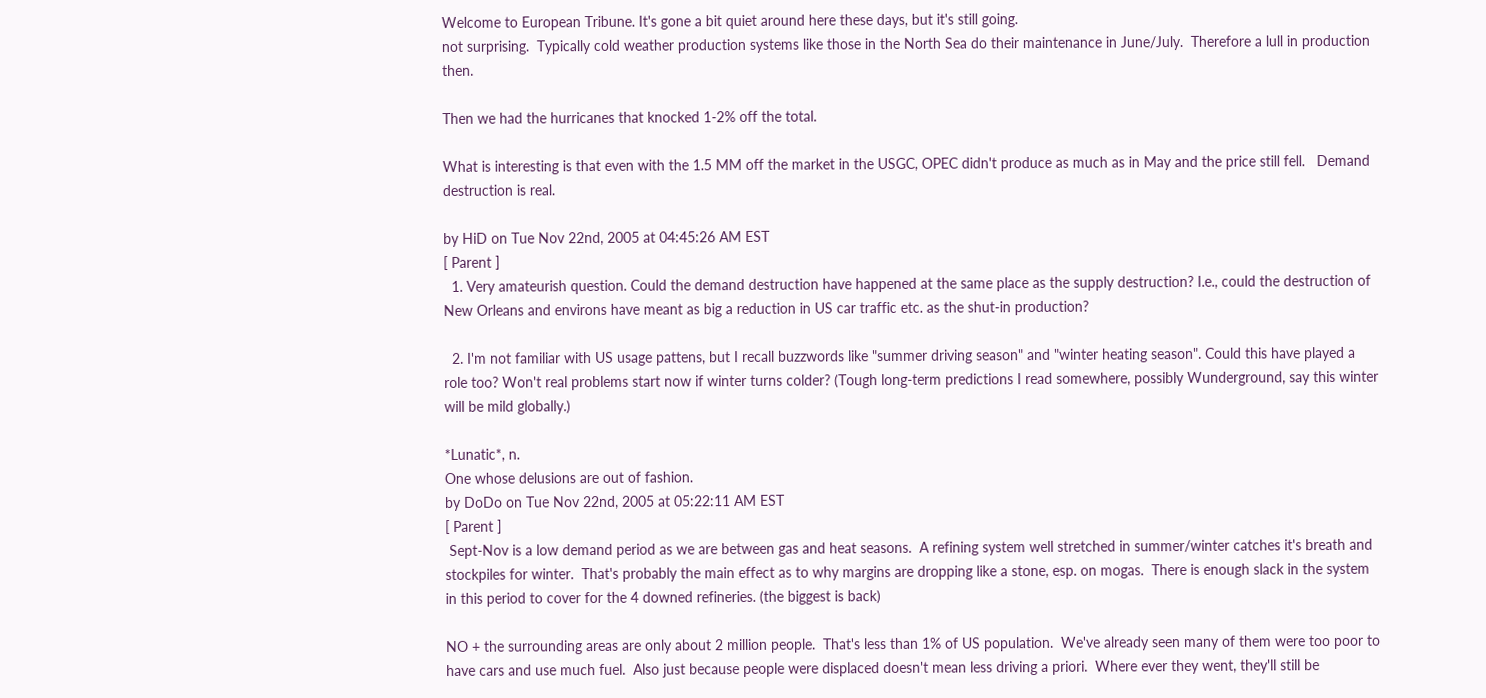Welcome to European Tribune. It's gone a bit quiet around here these days, but it's still going.
not surprising.  Typically cold weather production systems like those in the North Sea do their maintenance in June/July.  Therefore a lull in production then.

Then we had the hurricanes that knocked 1-2% off the total.

What is interesting is that even with the 1.5 MM off the market in the USGC, OPEC didn't produce as much as in May and the price still fell.   Demand destruction is real.

by HiD on Tue Nov 22nd, 2005 at 04:45:26 AM EST
[ Parent ]
  1. Very amateurish question. Could the demand destruction have happened at the same place as the supply destruction? I.e., could the destruction of New Orleans and environs have meant as big a reduction in US car traffic etc. as the shut-in production?

  2. I'm not familiar with US usage pattens, but I recall buzzwords like "summer driving season" and "winter heating season". Could this have played a role too? Won't real problems start now if winter turns colder? (Tough long-term predictions I read somewhere, possibly Wunderground, say this winter will be mild globally.)

*Lunatic*, n.
One whose delusions are out of fashion.
by DoDo on Tue Nov 22nd, 2005 at 05:22:11 AM EST
[ Parent ]
 Sept-Nov is a low demand period as we are between gas and heat seasons.  A refining system well stretched in summer/winter catches it's breath and stockpiles for winter.  That's probably the main effect as to why margins are dropping like a stone, esp. on mogas.  There is enough slack in the system in this period to cover for the 4 downed refineries. (the biggest is back)

NO + the surrounding areas are only about 2 million people.  That's less than 1% of US population.  We've already seen many of them were too poor to have cars and use much fuel.  Also just because people were displaced doesn't mean less driving a priori.  Where ever they went, they'll still be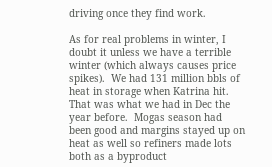driving once they find work.

As for real problems in winter, I doubt it unless we have a terrible winter (which always causes price spikes).  We had 131 million bbls of heat in storage when Katrina hit.  That was what we had in Dec the year before.  Mogas season had been good and margins stayed up on heat as well so refiners made lots both as a byproduct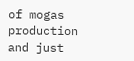of mogas production and just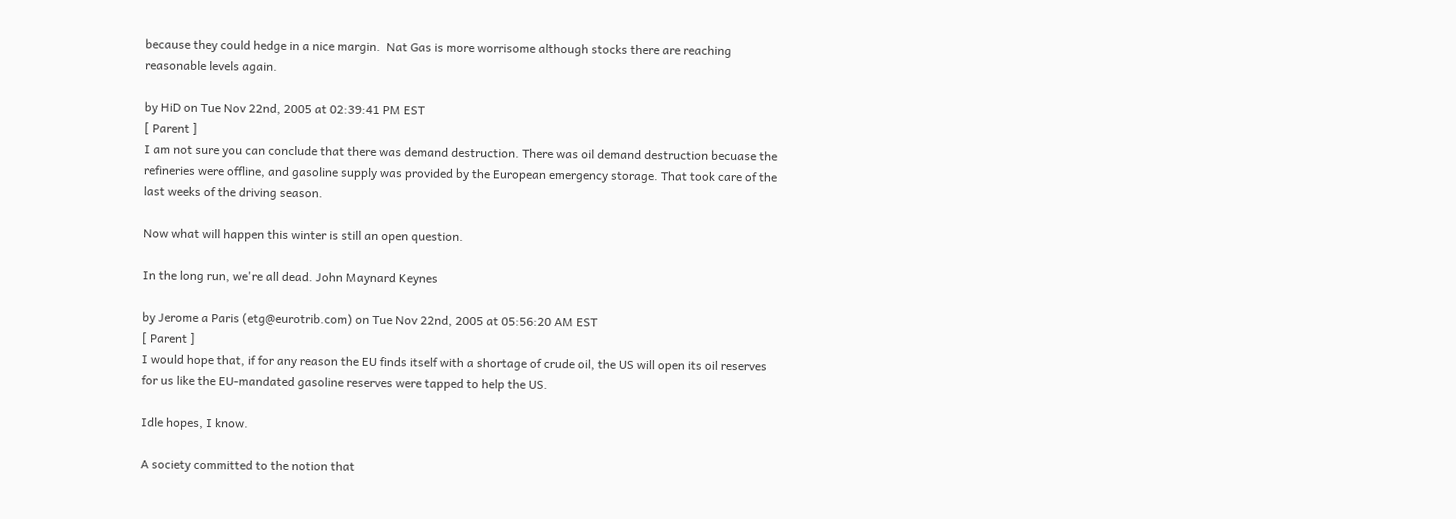because they could hedge in a nice margin.  Nat Gas is more worrisome although stocks there are reaching reasonable levels again.

by HiD on Tue Nov 22nd, 2005 at 02:39:41 PM EST
[ Parent ]
I am not sure you can conclude that there was demand destruction. There was oil demand destruction becuase the refineries were offline, and gasoline supply was provided by the European emergency storage. That took care of the last weeks of the driving season.

Now what will happen this winter is still an open question.

In the long run, we're all dead. John Maynard Keynes

by Jerome a Paris (etg@eurotrib.com) on Tue Nov 22nd, 2005 at 05:56:20 AM EST
[ Parent ]
I would hope that, if for any reason the EU finds itself with a shortage of crude oil, the US will open its oil reserves for us like the EU-mandated gasoline reserves were tapped to help the US.

Idle hopes, I know.

A society committed to the notion that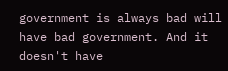government is always bad will have bad government. And it doesn't have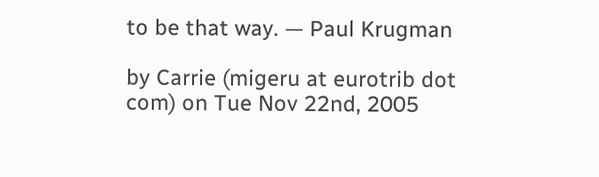to be that way. — Paul Krugman

by Carrie (migeru at eurotrib dot com) on Tue Nov 22nd, 2005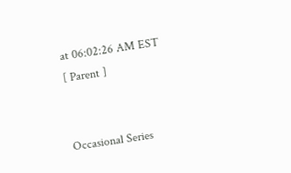at 06:02:26 AM EST
[ Parent ]


Occasional Series